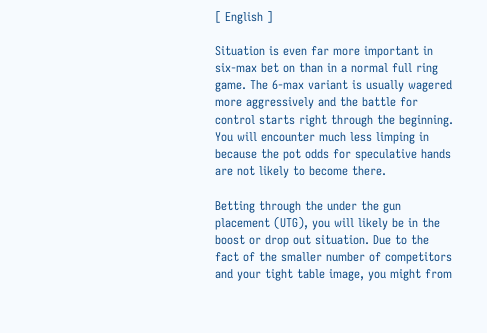[ English ]

Situation is even far more important in six-max bet on than in a normal full ring game. The 6-max variant is usually wagered more aggressively and the battle for control starts right through the beginning. You will encounter much less limping in because the pot odds for speculative hands are not likely to become there.

Betting through the under the gun placement (UTG), you will likely be in the boost or drop out situation. Due to the fact of the smaller number of competitors and your tight table image, you might from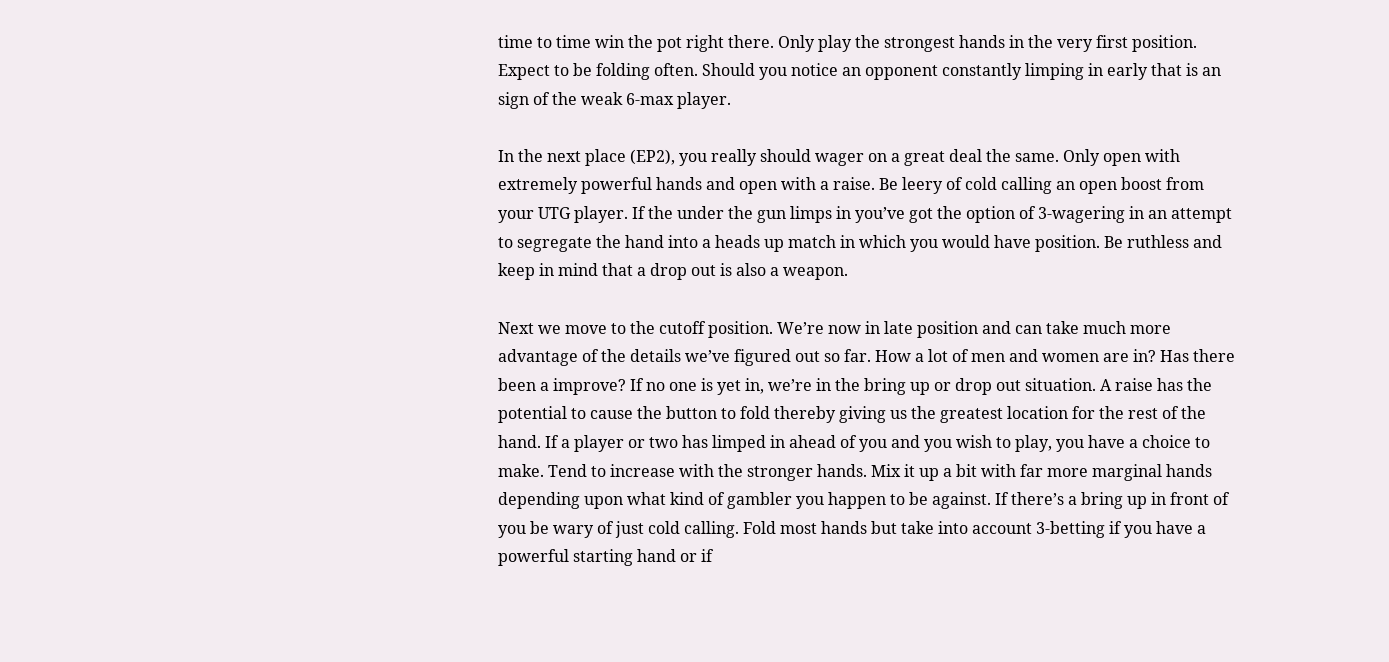time to time win the pot right there. Only play the strongest hands in the very first position. Expect to be folding often. Should you notice an opponent constantly limping in early that is an sign of the weak 6-max player.

In the next place (EP2), you really should wager on a great deal the same. Only open with extremely powerful hands and open with a raise. Be leery of cold calling an open boost from your UTG player. If the under the gun limps in you’ve got the option of 3-wagering in an attempt to segregate the hand into a heads up match in which you would have position. Be ruthless and keep in mind that a drop out is also a weapon.

Next we move to the cutoff position. We’re now in late position and can take much more advantage of the details we’ve figured out so far. How a lot of men and women are in? Has there been a improve? If no one is yet in, we’re in the bring up or drop out situation. A raise has the potential to cause the button to fold thereby giving us the greatest location for the rest of the hand. If a player or two has limped in ahead of you and you wish to play, you have a choice to make. Tend to increase with the stronger hands. Mix it up a bit with far more marginal hands depending upon what kind of gambler you happen to be against. If there’s a bring up in front of you be wary of just cold calling. Fold most hands but take into account 3-betting if you have a powerful starting hand or if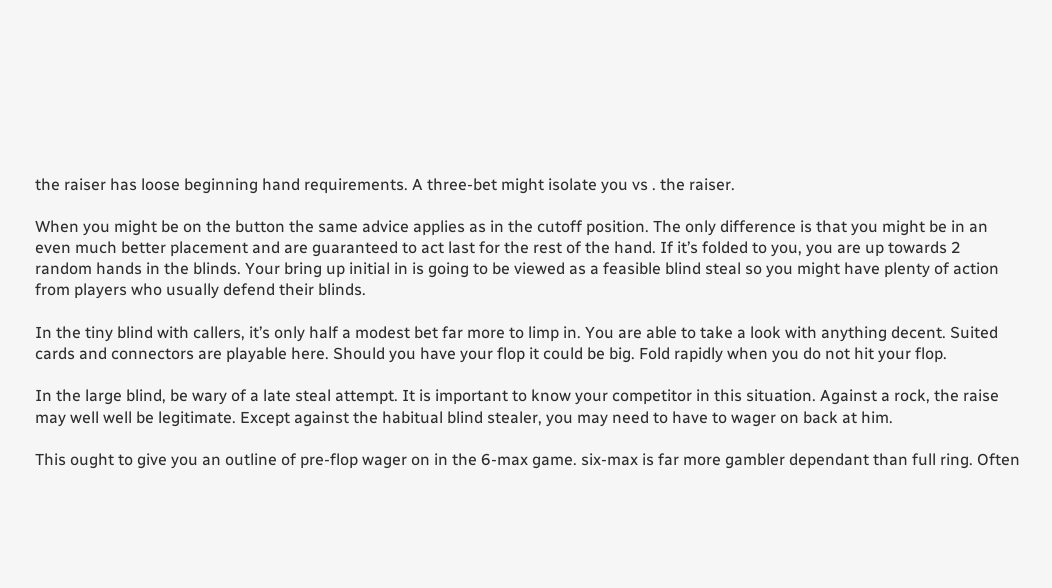the raiser has loose beginning hand requirements. A three-bet might isolate you vs . the raiser.

When you might be on the button the same advice applies as in the cutoff position. The only difference is that you might be in an even much better placement and are guaranteed to act last for the rest of the hand. If it’s folded to you, you are up towards 2 random hands in the blinds. Your bring up initial in is going to be viewed as a feasible blind steal so you might have plenty of action from players who usually defend their blinds.

In the tiny blind with callers, it’s only half a modest bet far more to limp in. You are able to take a look with anything decent. Suited cards and connectors are playable here. Should you have your flop it could be big. Fold rapidly when you do not hit your flop.

In the large blind, be wary of a late steal attempt. It is important to know your competitor in this situation. Against a rock, the raise may well well be legitimate. Except against the habitual blind stealer, you may need to have to wager on back at him.

This ought to give you an outline of pre-flop wager on in the 6-max game. six-max is far more gambler dependant than full ring. Often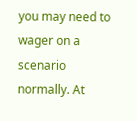you may need to wager on a scenario normally. At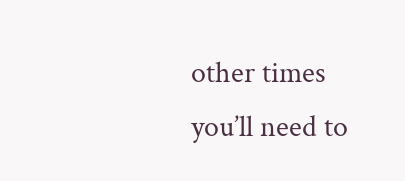other times you’ll need to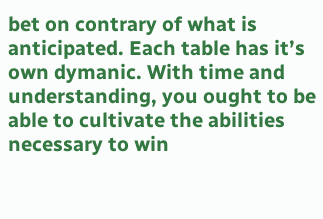bet on contrary of what is anticipated. Each table has it’s own dymanic. With time and understanding, you ought to be able to cultivate the abilities necessary to win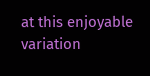at this enjoyable variation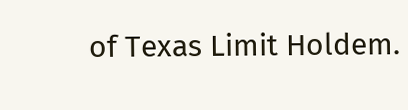of Texas Limit Holdem.